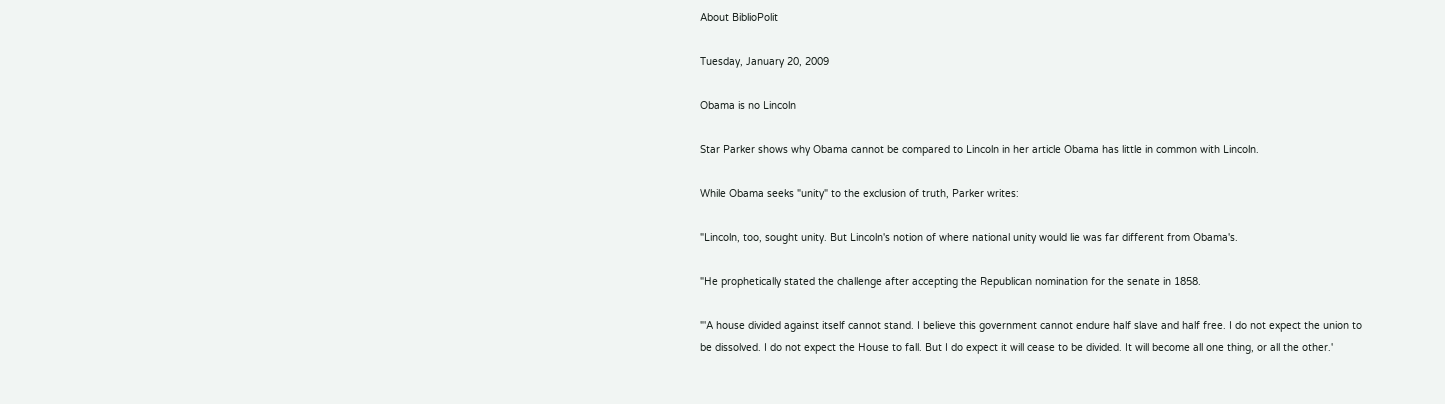About BiblioPolit

Tuesday, January 20, 2009

Obama is no Lincoln

Star Parker shows why Obama cannot be compared to Lincoln in her article Obama has little in common with Lincoln.

While Obama seeks "unity" to the exclusion of truth, Parker writes:

"Lincoln, too, sought unity. But Lincoln's notion of where national unity would lie was far different from Obama's.

"He prophetically stated the challenge after accepting the Republican nomination for the senate in 1858.

"'A house divided against itself cannot stand. I believe this government cannot endure half slave and half free. I do not expect the union to be dissolved. I do not expect the House to fall. But I do expect it will cease to be divided. It will become all one thing, or all the other.'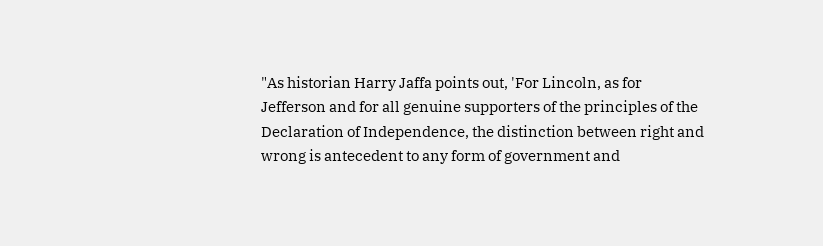"As historian Harry Jaffa points out, 'For Lincoln, as for Jefferson and for all genuine supporters of the principles of the Declaration of Independence, the distinction between right and wrong is antecedent to any form of government and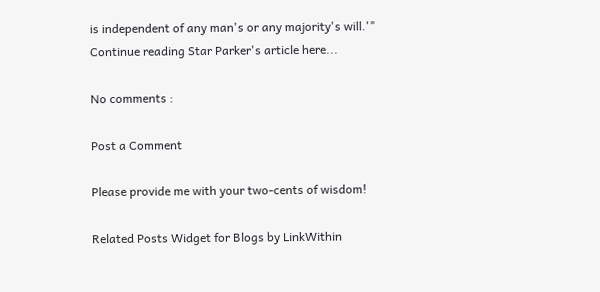is independent of any man's or any majority's will.'"
Continue reading Star Parker's article here...

No comments :

Post a Comment

Please provide me with your two-cents of wisdom!

Related Posts Widget for Blogs by LinkWithin